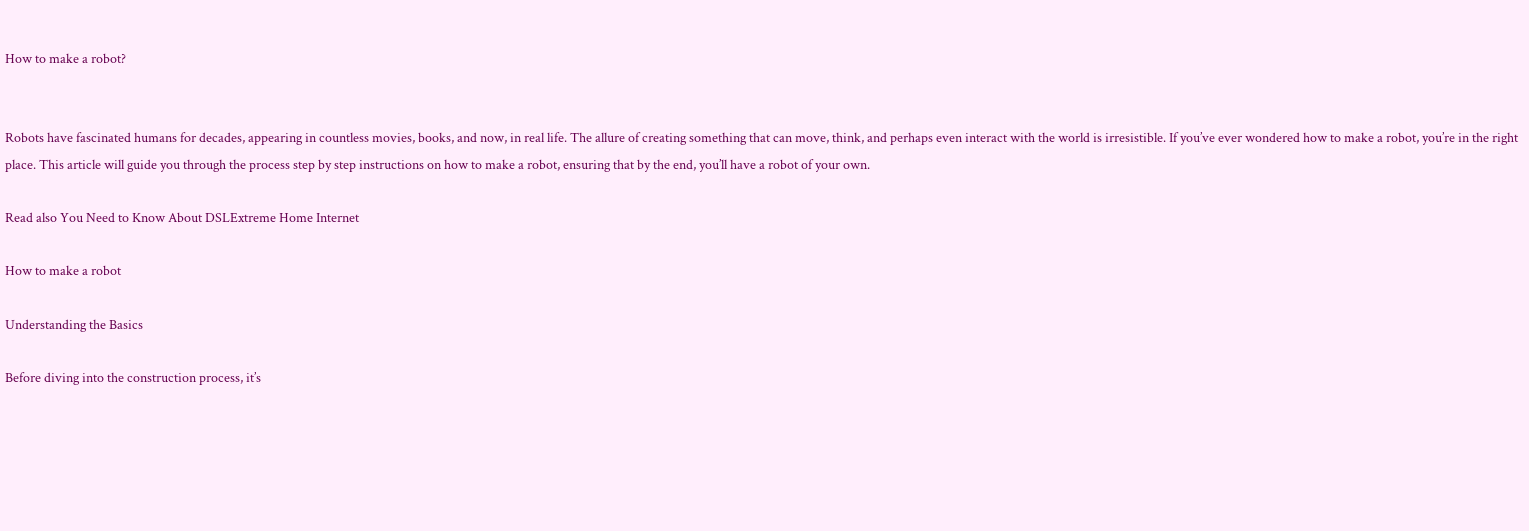How to make a robot?


Robots have fascinated humans for decades, appearing in countless movies, books, and now, in real life. The allure of creating something that can move, think, and perhaps even interact with the world is irresistible. If you’ve ever wondered how to make a robot, you’re in the right place. This article will guide you through the process step by step instructions on how to make a robot, ensuring that by the end, you’ll have a robot of your own.

Read also You Need to Know About DSLExtreme Home Internet

How to make a robot

Understanding the Basics

Before diving into the construction process, it’s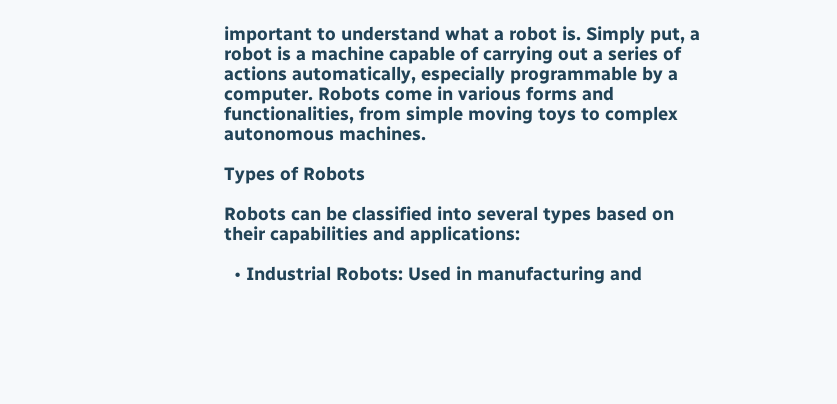important to understand what a robot is. Simply put, a robot is a machine capable of carrying out a series of actions automatically, especially programmable by a computer. Robots come in various forms and functionalities, from simple moving toys to complex autonomous machines.

Types of Robots

Robots can be classified into several types based on their capabilities and applications:

  • Industrial Robots: Used in manufacturing and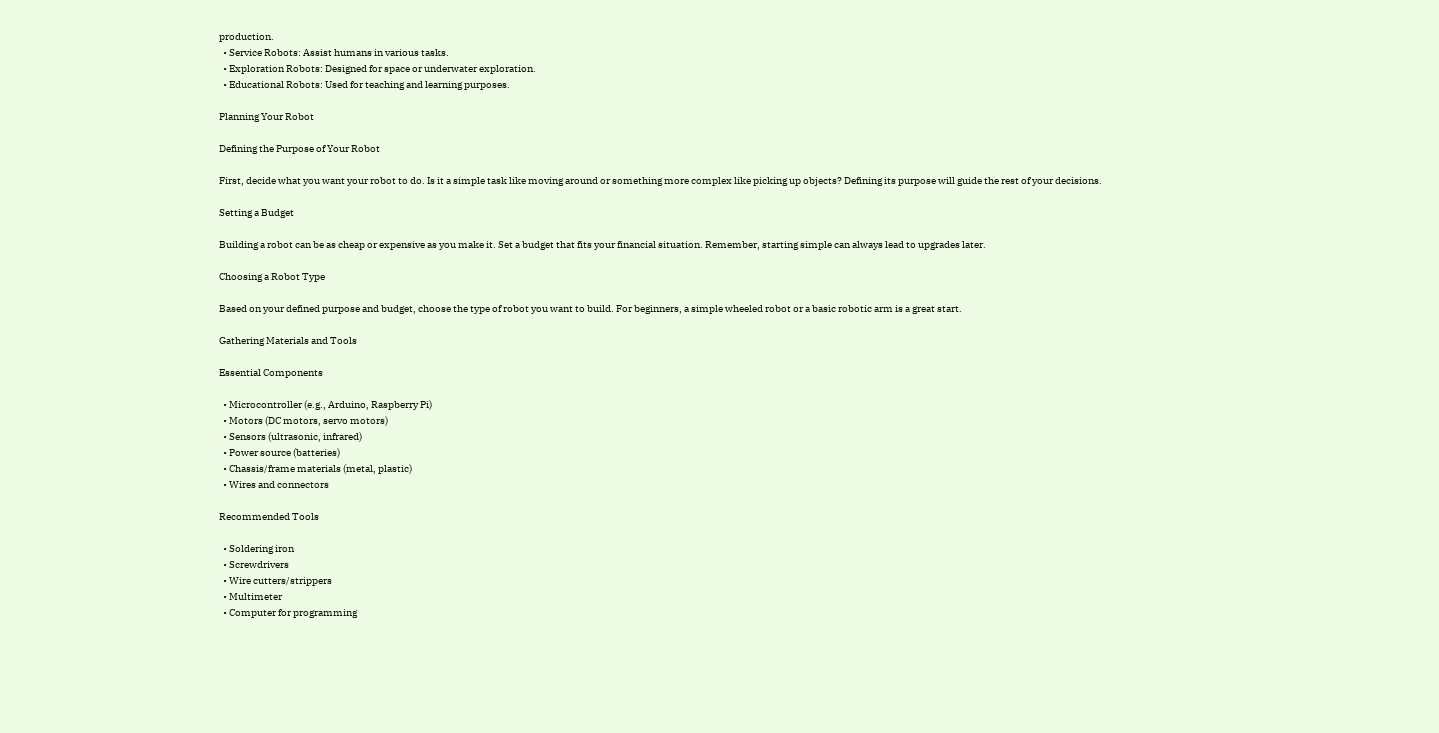production.
  • Service Robots: Assist humans in various tasks.
  • Exploration Robots: Designed for space or underwater exploration.
  • Educational Robots: Used for teaching and learning purposes.

Planning Your Robot

Defining the Purpose of Your Robot

First, decide what you want your robot to do. Is it a simple task like moving around or something more complex like picking up objects? Defining its purpose will guide the rest of your decisions.

Setting a Budget

Building a robot can be as cheap or expensive as you make it. Set a budget that fits your financial situation. Remember, starting simple can always lead to upgrades later.

Choosing a Robot Type

Based on your defined purpose and budget, choose the type of robot you want to build. For beginners, a simple wheeled robot or a basic robotic arm is a great start.

Gathering Materials and Tools

Essential Components

  • Microcontroller (e.g., Arduino, Raspberry Pi)
  • Motors (DC motors, servo motors)
  • Sensors (ultrasonic, infrared)
  • Power source (batteries)
  • Chassis/frame materials (metal, plastic)
  • Wires and connectors

Recommended Tools

  • Soldering iron
  • Screwdrivers
  • Wire cutters/strippers
  • Multimeter
  • Computer for programming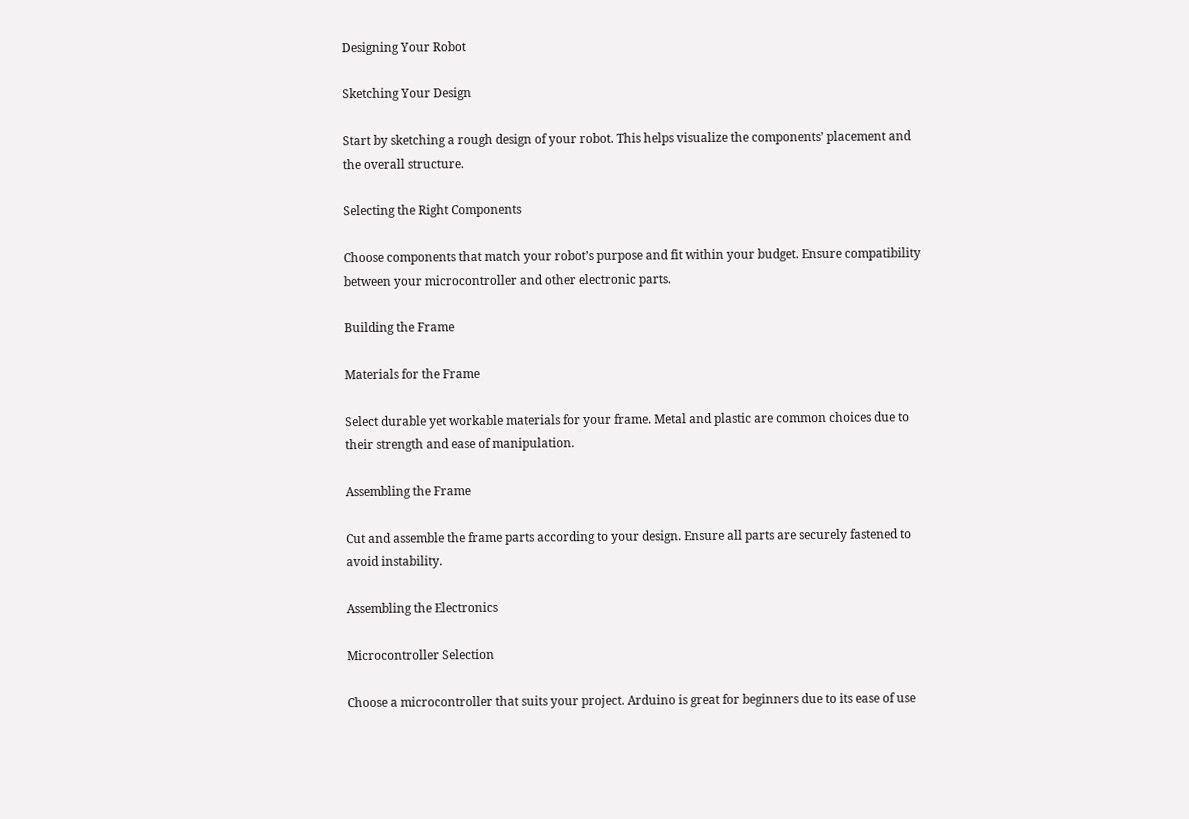Designing Your Robot

Sketching Your Design

Start by sketching a rough design of your robot. This helps visualize the components’ placement and the overall structure.

Selecting the Right Components

Choose components that match your robot’s purpose and fit within your budget. Ensure compatibility between your microcontroller and other electronic parts.

Building the Frame

Materials for the Frame

Select durable yet workable materials for your frame. Metal and plastic are common choices due to their strength and ease of manipulation.

Assembling the Frame

Cut and assemble the frame parts according to your design. Ensure all parts are securely fastened to avoid instability.

Assembling the Electronics

Microcontroller Selection

Choose a microcontroller that suits your project. Arduino is great for beginners due to its ease of use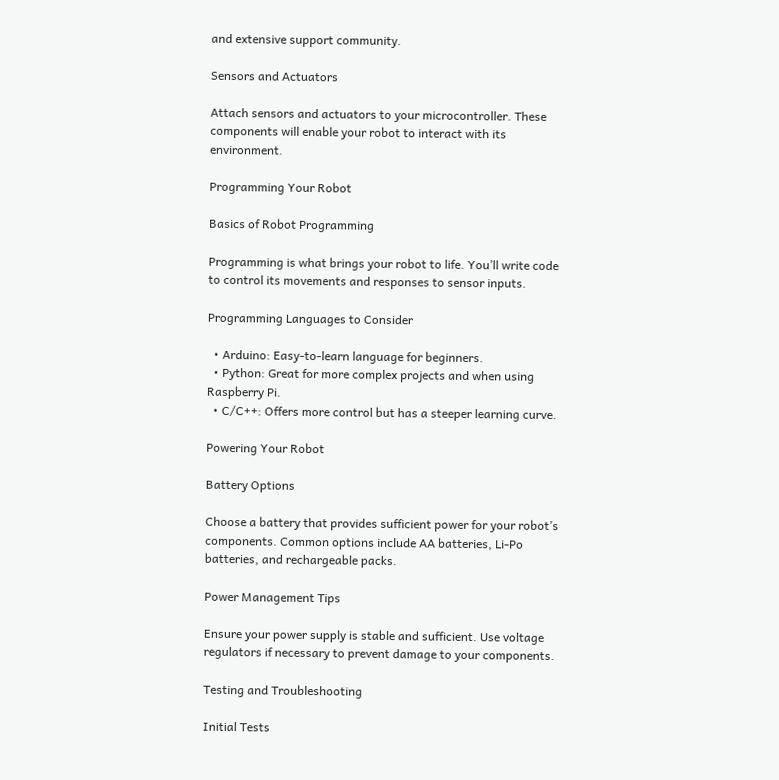and extensive support community.

Sensors and Actuators

Attach sensors and actuators to your microcontroller. These components will enable your robot to interact with its environment.

Programming Your Robot

Basics of Robot Programming

Programming is what brings your robot to life. You’ll write code to control its movements and responses to sensor inputs.

Programming Languages to Consider

  • Arduino: Easy-to-learn language for beginners.
  • Python: Great for more complex projects and when using Raspberry Pi.
  • C/C++: Offers more control but has a steeper learning curve.

Powering Your Robot

Battery Options

Choose a battery that provides sufficient power for your robot’s components. Common options include AA batteries, Li-Po batteries, and rechargeable packs.

Power Management Tips

Ensure your power supply is stable and sufficient. Use voltage regulators if necessary to prevent damage to your components.

Testing and Troubleshooting

Initial Tests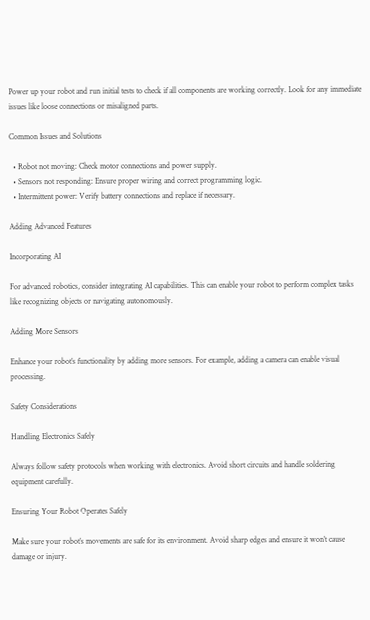Power up your robot and run initial tests to check if all components are working correctly. Look for any immediate issues like loose connections or misaligned parts.

Common Issues and Solutions

  • Robot not moving: Check motor connections and power supply.
  • Sensors not responding: Ensure proper wiring and correct programming logic.
  • Intermittent power: Verify battery connections and replace if necessary.

Adding Advanced Features

Incorporating AI

For advanced robotics, consider integrating AI capabilities. This can enable your robot to perform complex tasks like recognizing objects or navigating autonomously.

Adding More Sensors

Enhance your robot’s functionality by adding more sensors. For example, adding a camera can enable visual processing.

Safety Considerations

Handling Electronics Safely

Always follow safety protocols when working with electronics. Avoid short circuits and handle soldering equipment carefully.

Ensuring Your Robot Operates Safely

Make sure your robot’s movements are safe for its environment. Avoid sharp edges and ensure it won’t cause damage or injury.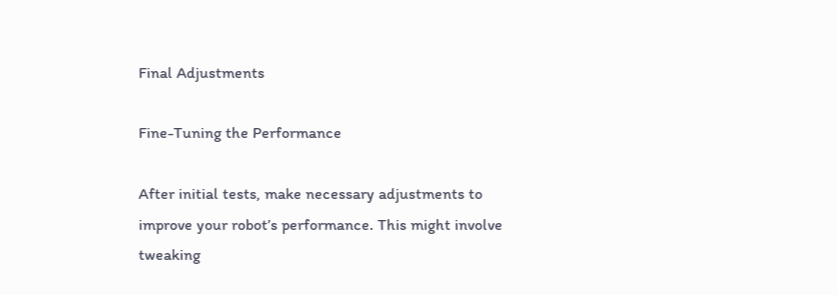Final Adjustments

Fine-Tuning the Performance

After initial tests, make necessary adjustments to improve your robot’s performance. This might involve tweaking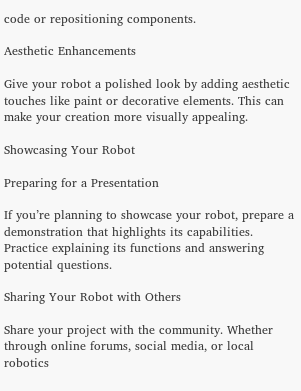code or repositioning components.

Aesthetic Enhancements

Give your robot a polished look by adding aesthetic touches like paint or decorative elements. This can make your creation more visually appealing.

Showcasing Your Robot

Preparing for a Presentation

If you’re planning to showcase your robot, prepare a demonstration that highlights its capabilities. Practice explaining its functions and answering potential questions.

Sharing Your Robot with Others

Share your project with the community. Whether through online forums, social media, or local robotics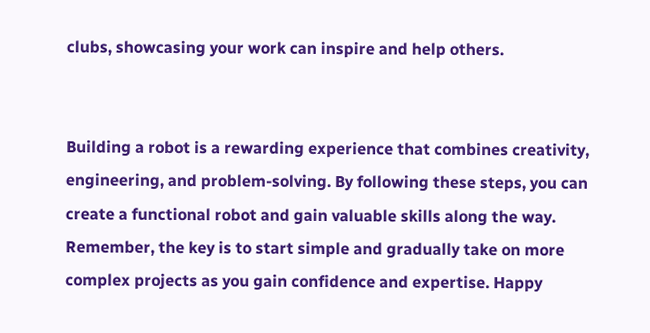clubs, showcasing your work can inspire and help others.


Building a robot is a rewarding experience that combines creativity, engineering, and problem-solving. By following these steps, you can create a functional robot and gain valuable skills along the way. Remember, the key is to start simple and gradually take on more complex projects as you gain confidence and expertise. Happy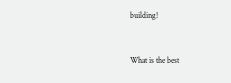building!


What is the best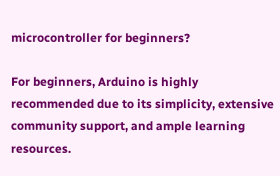microcontroller for beginners?

For beginners, Arduino is highly recommended due to its simplicity, extensive community support, and ample learning resources.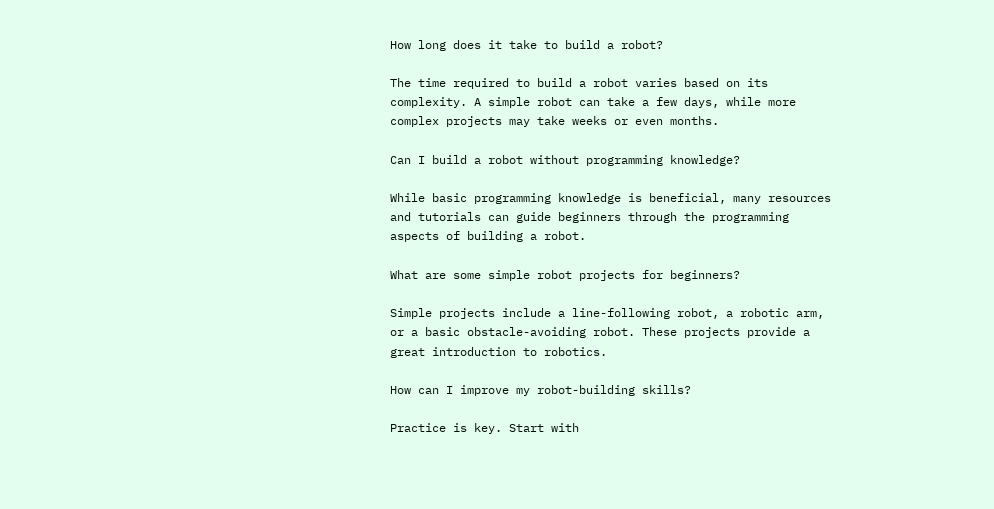How long does it take to build a robot?

The time required to build a robot varies based on its complexity. A simple robot can take a few days, while more complex projects may take weeks or even months.

Can I build a robot without programming knowledge?

While basic programming knowledge is beneficial, many resources and tutorials can guide beginners through the programming aspects of building a robot.

What are some simple robot projects for beginners?

Simple projects include a line-following robot, a robotic arm, or a basic obstacle-avoiding robot. These projects provide a great introduction to robotics.

How can I improve my robot-building skills?

Practice is key. Start with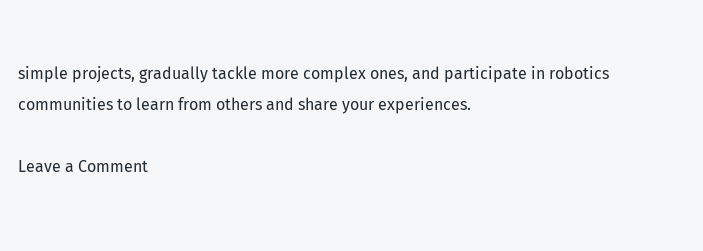simple projects, gradually tackle more complex ones, and participate in robotics communities to learn from others and share your experiences.

Leave a Comment